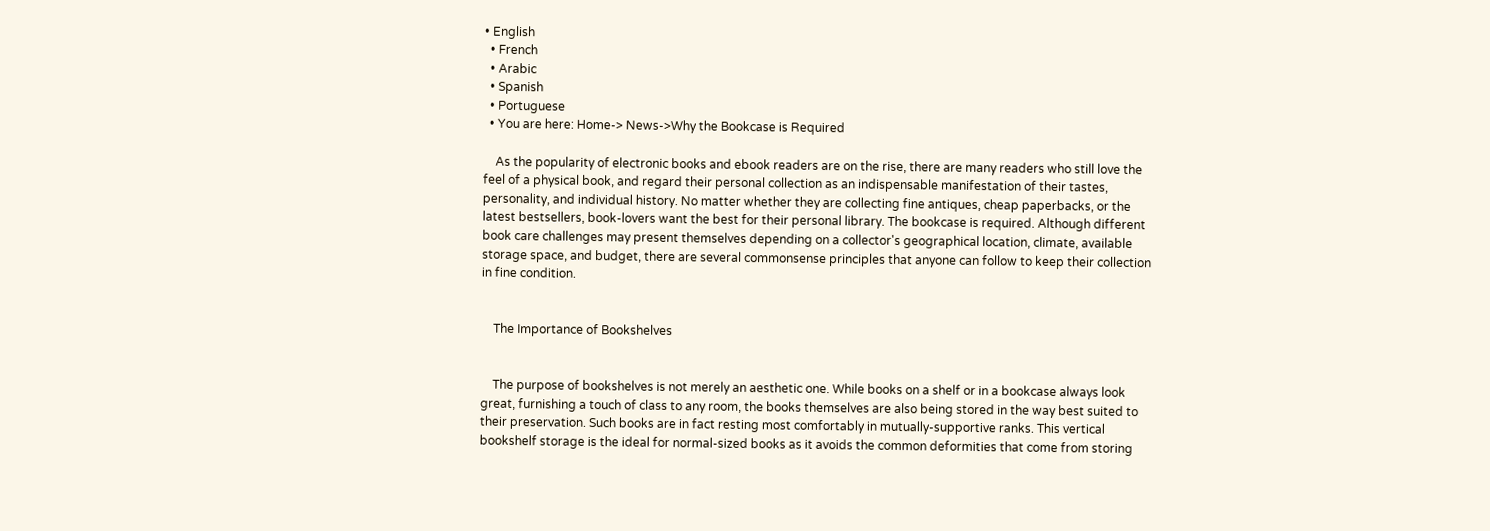• English
  • French
  • Arabic
  • Spanish
  • Portuguese
  • You are here: Home-> News->Why the Bookcase is Required

    As the popularity of electronic books and ebook readers are on the rise, there are many readers who still love the feel of a physical book, and regard their personal collection as an indispensable manifestation of their tastes, personality, and individual history. No matter whether they are collecting fine antiques, cheap paperbacks, or the latest bestsellers, book-lovers want the best for their personal library. The bookcase is required. Although different book care challenges may present themselves depending on a collector's geographical location, climate, available storage space, and budget, there are several commonsense principles that anyone can follow to keep their collection in fine condition.


    The Importance of Bookshelves


    The purpose of bookshelves is not merely an aesthetic one. While books on a shelf or in a bookcase always look great, furnishing a touch of class to any room, the books themselves are also being stored in the way best suited to their preservation. Such books are in fact resting most comfortably in mutually-supportive ranks. This vertical bookshelf storage is the ideal for normal-sized books as it avoids the common deformities that come from storing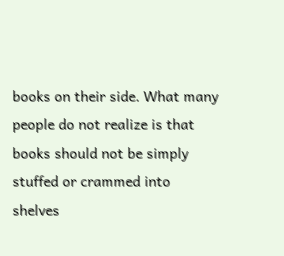books on their side. What many people do not realize is that books should not be simply stuffed or crammed into shelves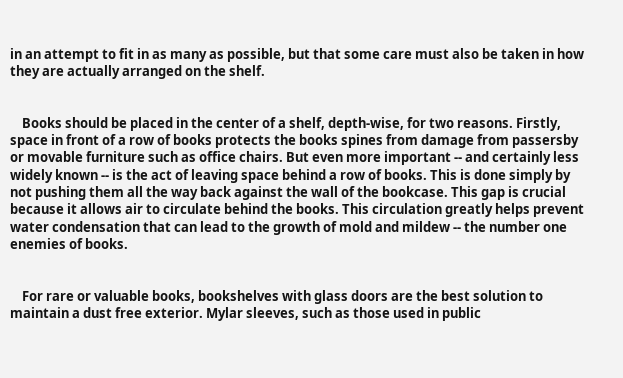in an attempt to fit in as many as possible, but that some care must also be taken in how they are actually arranged on the shelf.


    Books should be placed in the center of a shelf, depth-wise, for two reasons. Firstly, space in front of a row of books protects the books spines from damage from passersby or movable furniture such as office chairs. But even more important -- and certainly less widely known -- is the act of leaving space behind a row of books. This is done simply by not pushing them all the way back against the wall of the bookcase. This gap is crucial because it allows air to circulate behind the books. This circulation greatly helps prevent water condensation that can lead to the growth of mold and mildew -- the number one enemies of books.


    For rare or valuable books, bookshelves with glass doors are the best solution to maintain a dust free exterior. Mylar sleeves, such as those used in public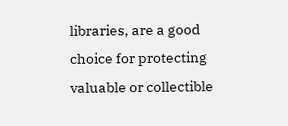libraries, are a good choice for protecting valuable or collectible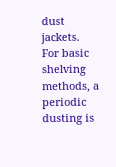dust jackets. For basic shelving methods, a periodic dusting is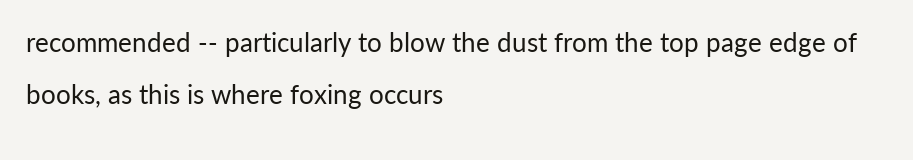recommended -- particularly to blow the dust from the top page edge of books, as this is where foxing occurs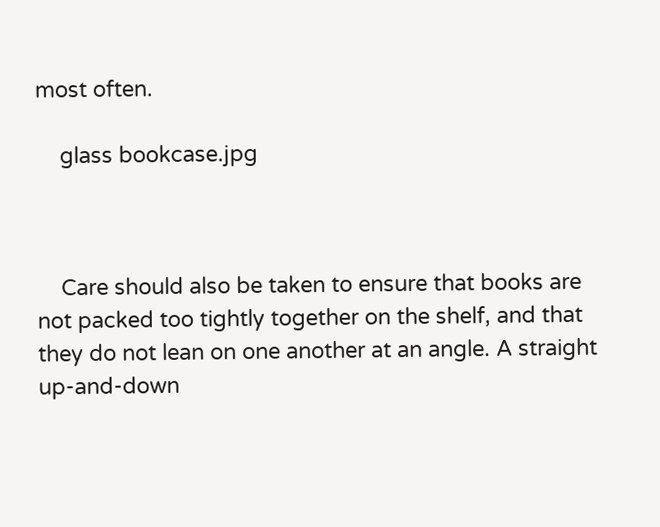most often.

    glass bookcase.jpg



    Care should also be taken to ensure that books are not packed too tightly together on the shelf, and that they do not lean on one another at an angle. A straight up-and-down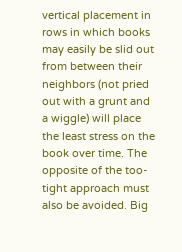vertical placement in rows in which books may easily be slid out from between their neighbors (not pried out with a grunt and a wiggle) will place the least stress on the book over time. The opposite of the too-tight approach must also be avoided. Big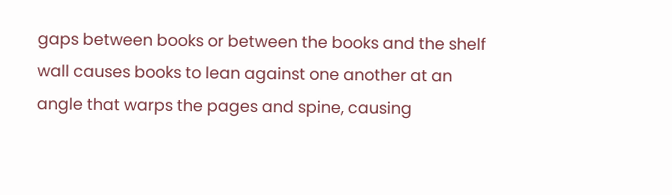gaps between books or between the books and the shelf wall causes books to lean against one another at an angle that warps the pages and spine, causing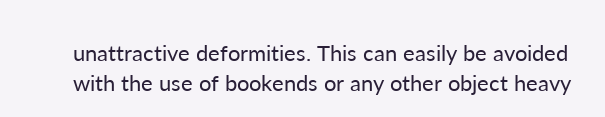unattractive deformities. This can easily be avoided with the use of bookends or any other object heavy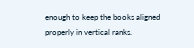enough to keep the books aligned properly in vertical ranks.